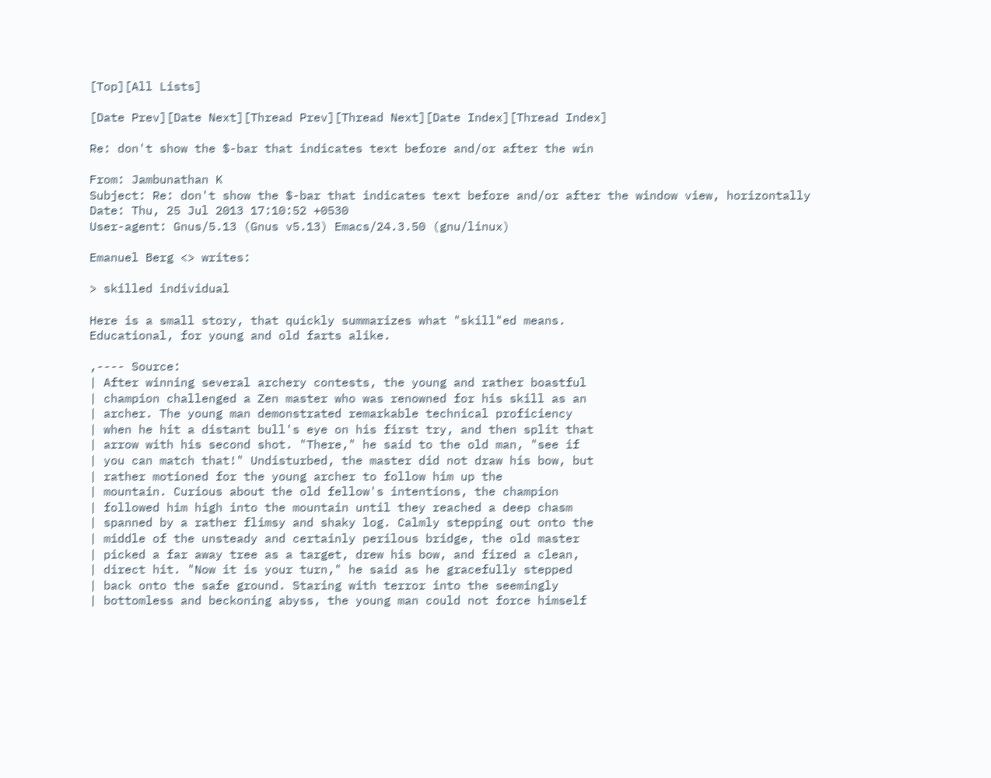[Top][All Lists]

[Date Prev][Date Next][Thread Prev][Thread Next][Date Index][Thread Index]

Re: don't show the $-bar that indicates text before and/or after the win

From: Jambunathan K
Subject: Re: don't show the $-bar that indicates text before and/or after the window view, horizontally
Date: Thu, 25 Jul 2013 17:10:52 +0530
User-agent: Gnus/5.13 (Gnus v5.13) Emacs/24.3.50 (gnu/linux)

Emanuel Berg <> writes:

> skilled individual

Here is a small story, that quickly summarizes what "skill"ed means.
Educational, for young and old farts alike.

,---- Source:
| After winning several archery contests, the young and rather boastful
| champion challenged a Zen master who was renowned for his skill as an
| archer. The young man demonstrated remarkable technical proficiency
| when he hit a distant bull's eye on his first try, and then split that
| arrow with his second shot. "There," he said to the old man, "see if
| you can match that!" Undisturbed, the master did not draw his bow, but
| rather motioned for the young archer to follow him up the
| mountain. Curious about the old fellow's intentions, the champion
| followed him high into the mountain until they reached a deep chasm
| spanned by a rather flimsy and shaky log. Calmly stepping out onto the
| middle of the unsteady and certainly perilous bridge, the old master
| picked a far away tree as a target, drew his bow, and fired a clean,
| direct hit. "Now it is your turn," he said as he gracefully stepped
| back onto the safe ground. Staring with terror into the seemingly
| bottomless and beckoning abyss, the young man could not force himself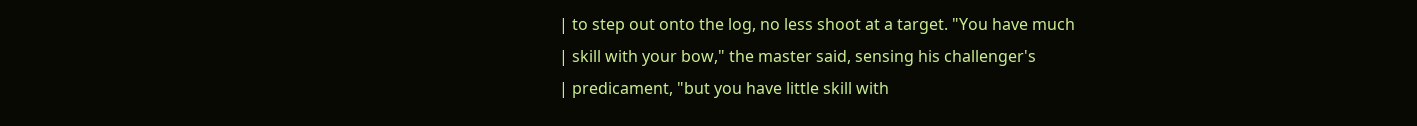| to step out onto the log, no less shoot at a target. "You have much
| skill with your bow," the master said, sensing his challenger's
| predicament, "but you have little skill with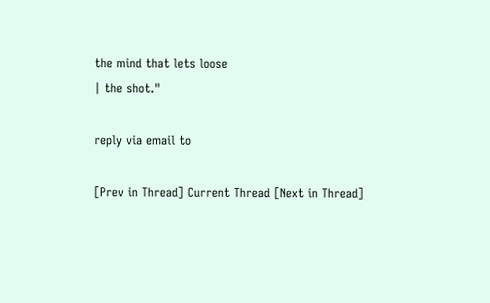the mind that lets loose
| the shot."

reply via email to

[Prev in Thread] Current Thread [Next in Thread]